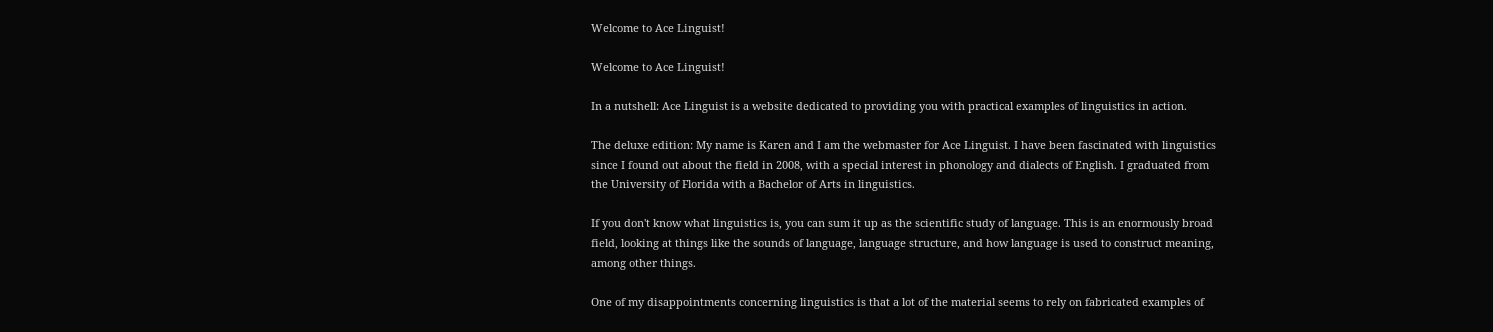Welcome to Ace Linguist!

Welcome to Ace Linguist!

In a nutshell: Ace Linguist is a website dedicated to providing you with practical examples of linguistics in action.

The deluxe edition: My name is Karen and I am the webmaster for Ace Linguist. I have been fascinated with linguistics since I found out about the field in 2008, with a special interest in phonology and dialects of English. I graduated from the University of Florida with a Bachelor of Arts in linguistics.

If you don't know what linguistics is, you can sum it up as the scientific study of language. This is an enormously broad field, looking at things like the sounds of language, language structure, and how language is used to construct meaning, among other things.

One of my disappointments concerning linguistics is that a lot of the material seems to rely on fabricated examples of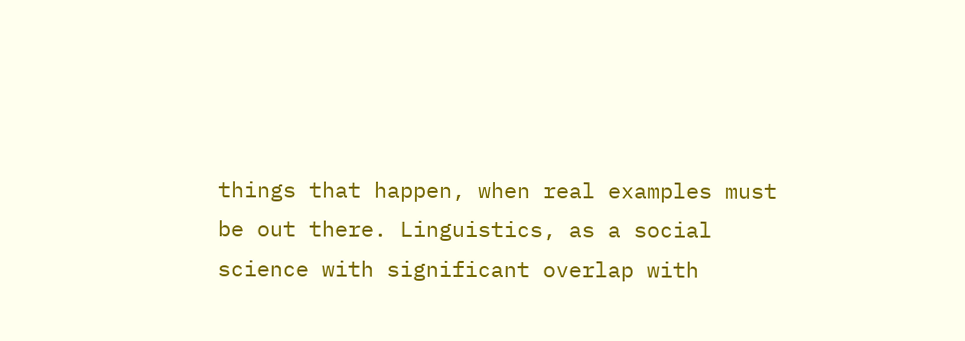things that happen, when real examples must be out there. Linguistics, as a social science with significant overlap with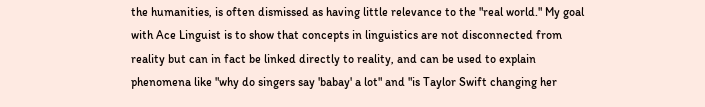the humanities, is often dismissed as having little relevance to the "real world." My goal with Ace Linguist is to show that concepts in linguistics are not disconnected from reality but can in fact be linked directly to reality, and can be used to explain phenomena like "why do singers say 'babay' a lot" and "is Taylor Swift changing her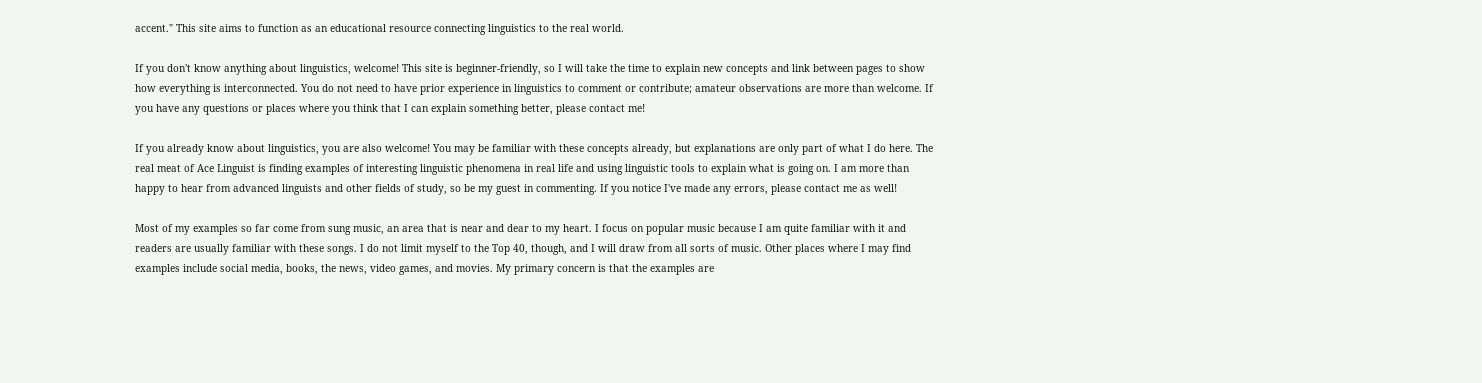accent." This site aims to function as an educational resource connecting linguistics to the real world.

If you don't know anything about linguistics, welcome! This site is beginner-friendly, so I will take the time to explain new concepts and link between pages to show how everything is interconnected. You do not need to have prior experience in linguistics to comment or contribute; amateur observations are more than welcome. If you have any questions or places where you think that I can explain something better, please contact me!

If you already know about linguistics, you are also welcome! You may be familiar with these concepts already, but explanations are only part of what I do here. The real meat of Ace Linguist is finding examples of interesting linguistic phenomena in real life and using linguistic tools to explain what is going on. I am more than happy to hear from advanced linguists and other fields of study, so be my guest in commenting. If you notice I've made any errors, please contact me as well!

Most of my examples so far come from sung music, an area that is near and dear to my heart. I focus on popular music because I am quite familiar with it and readers are usually familiar with these songs. I do not limit myself to the Top 40, though, and I will draw from all sorts of music. Other places where I may find examples include social media, books, the news, video games, and movies. My primary concern is that the examples are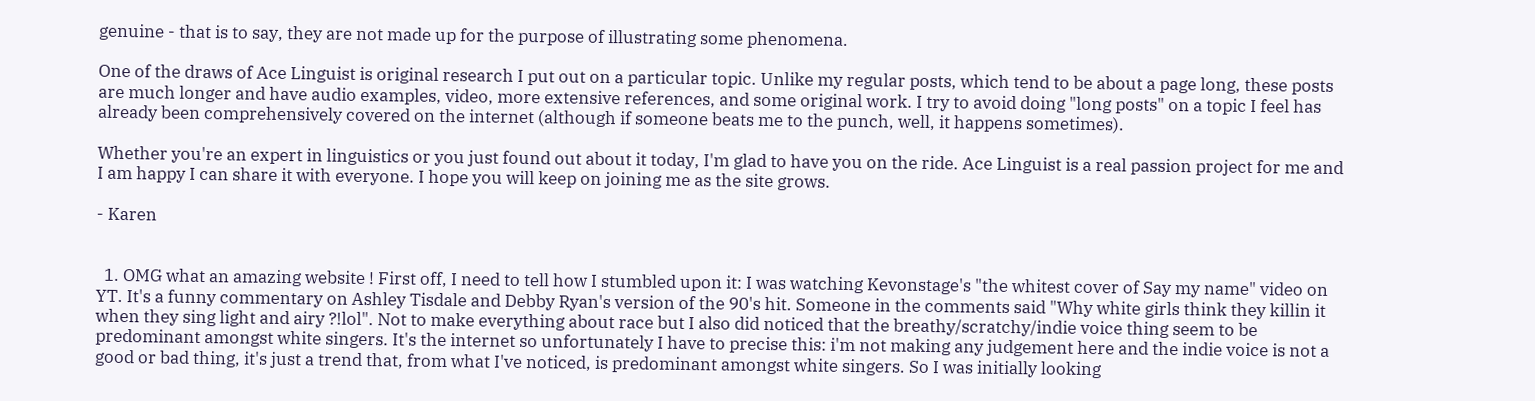genuine - that is to say, they are not made up for the purpose of illustrating some phenomena.

One of the draws of Ace Linguist is original research I put out on a particular topic. Unlike my regular posts, which tend to be about a page long, these posts are much longer and have audio examples, video, more extensive references, and some original work. I try to avoid doing "long posts" on a topic I feel has already been comprehensively covered on the internet (although if someone beats me to the punch, well, it happens sometimes).

Whether you're an expert in linguistics or you just found out about it today, I'm glad to have you on the ride. Ace Linguist is a real passion project for me and I am happy I can share it with everyone. I hope you will keep on joining me as the site grows.

- Karen


  1. OMG what an amazing website ! First off, I need to tell how I stumbled upon it: I was watching Kevonstage's "the whitest cover of Say my name" video on YT. It's a funny commentary on Ashley Tisdale and Debby Ryan's version of the 90's hit. Someone in the comments said "Why white girls think they killin it when they sing light and airy ?!lol". Not to make everything about race but I also did noticed that the breathy/scratchy/indie voice thing seem to be predominant amongst white singers. It's the internet so unfortunately I have to precise this: i'm not making any judgement here and the indie voice is not a good or bad thing, it's just a trend that, from what I've noticed, is predominant amongst white singers. So I was initially looking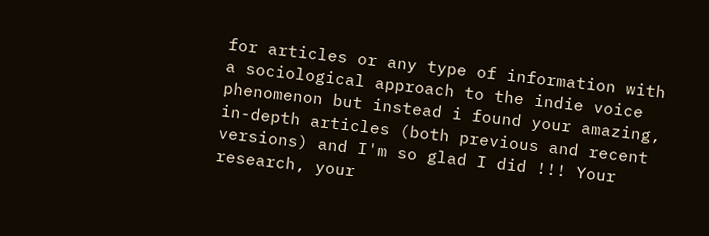for articles or any type of information with a sociological approach to the indie voice phenomenon but instead i found your amazing, in-depth articles (both previous and recent versions) and I'm so glad I did !!! Your research, your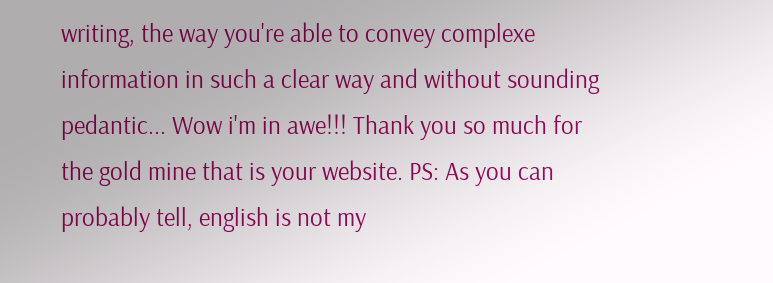writing, the way you're able to convey complexe information in such a clear way and without sounding pedantic... Wow i'm in awe!!! Thank you so much for the gold mine that is your website. PS: As you can probably tell, english is not my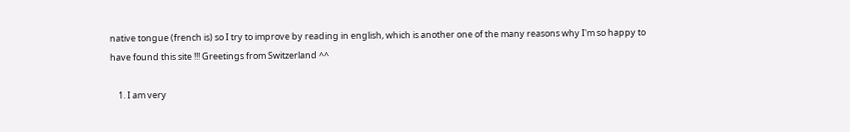native tongue (french is) so I try to improve by reading in english, which is another one of the many reasons why I'm so happy to have found this site !!! Greetings from Switzerland ^^

    1. I am very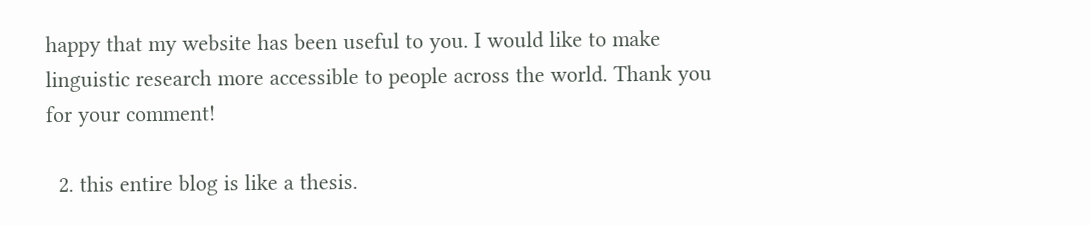happy that my website has been useful to you. I would like to make linguistic research more accessible to people across the world. Thank you for your comment!

  2. this entire blog is like a thesis.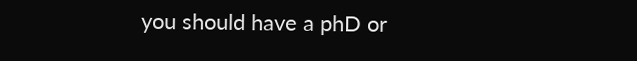you should have a phD or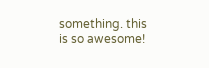something. this is so awesome!